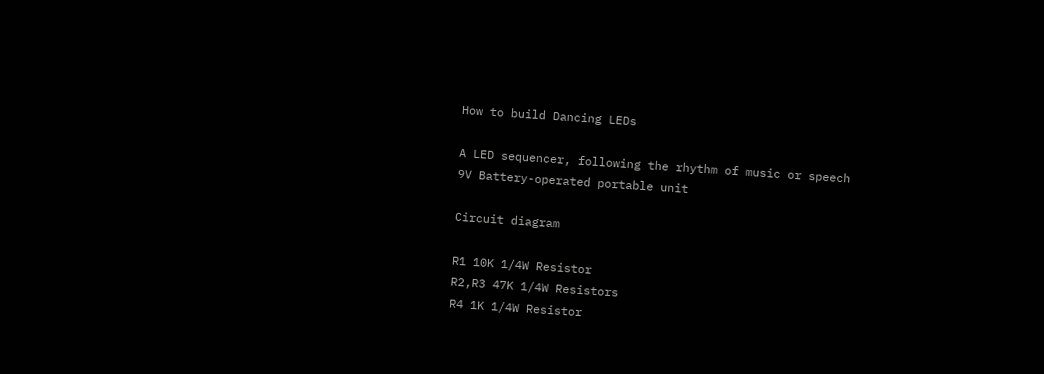How to build Dancing LEDs

A LED sequencer, following the rhythm of music or speech
9V Battery-operated portable unit

Circuit diagram

R1 10K 1/4W Resistor
R2,R3 47K 1/4W Resistors
R4 1K 1/4W Resistor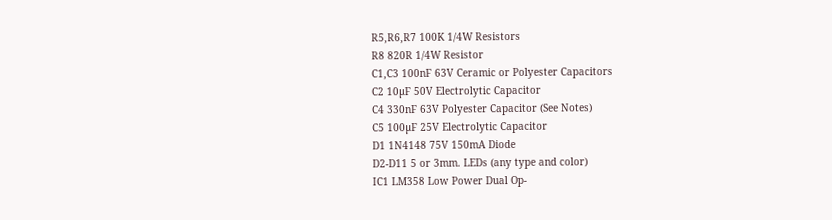R5,R6,R7 100K 1/4W Resistors
R8 820R 1/4W Resistor
C1,C3 100nF 63V Ceramic or Polyester Capacitors
C2 10µF 50V Electrolytic Capacitor
C4 330nF 63V Polyester Capacitor (See Notes)
C5 100µF 25V Electrolytic Capacitor
D1 1N4148 75V 150mA Diode
D2-D11 5 or 3mm. LEDs (any type and color)
IC1 LM358 Low Power Dual Op-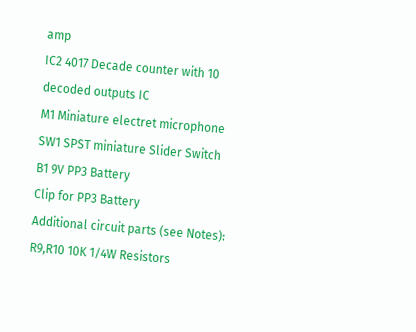amp
IC2 4017 Decade counter with 10 decoded outputs IC
M1 Miniature electret microphone
SW1 SPST miniature Slider Switch
B1 9V PP3 Battery
Clip for PP3 Battery
Additional circuit parts (see Notes):
R9,R10 10K 1/4W Resistors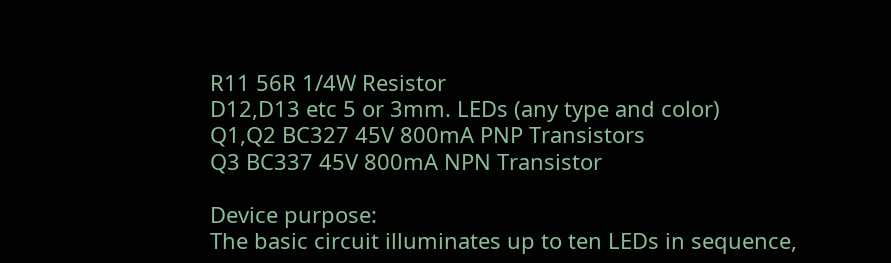R11 56R 1/4W Resistor
D12,D13 etc 5 or 3mm. LEDs (any type and color)
Q1,Q2 BC327 45V 800mA PNP Transistors
Q3 BC337 45V 800mA NPN Transistor

Device purpose:
The basic circuit illuminates up to ten LEDs in sequence,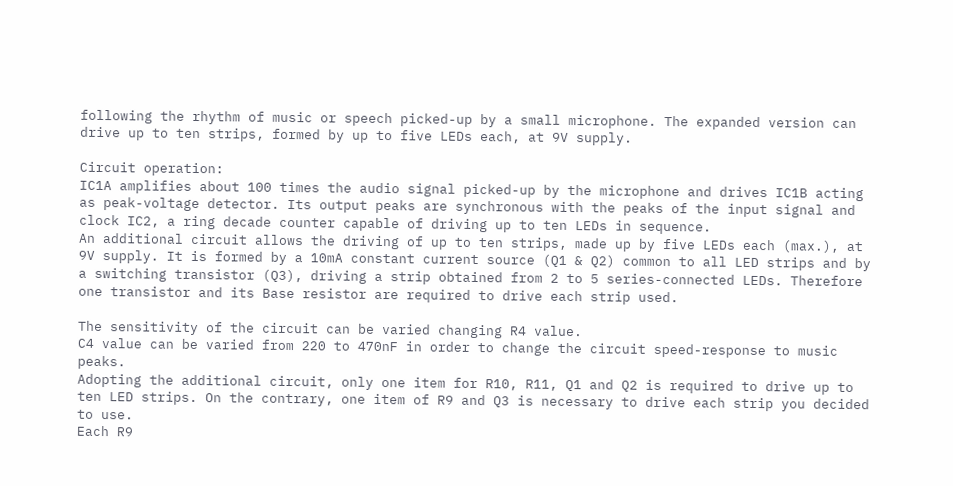following the rhythm of music or speech picked-up by a small microphone. The expanded version can drive up to ten strips, formed by up to five LEDs each, at 9V supply.

Circuit operation:
IC1A amplifies about 100 times the audio signal picked-up by the microphone and drives IC1B acting as peak-voltage detector. Its output peaks are synchronous with the peaks of the input signal and clock IC2, a ring decade counter capable of driving up to ten LEDs in sequence.
An additional circuit allows the driving of up to ten strips, made up by five LEDs each (max.), at 9V supply. It is formed by a 10mA constant current source (Q1 & Q2) common to all LED strips and by a switching transistor (Q3), driving a strip obtained from 2 to 5 series-connected LEDs. Therefore one transistor and its Base resistor are required to drive each strip used.

The sensitivity of the circuit can be varied changing R4 value.
C4 value can be varied from 220 to 470nF in order to change the circuit speed-response to music peaks.
Adopting the additional circuit, only one item for R10, R11, Q1 and Q2 is required to drive up to ten LED strips. On the contrary, one item of R9 and Q3 is necessary to drive each strip you decided to use.
Each R9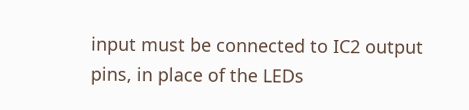input must be connected to IC2 output pins, in place of the LEDs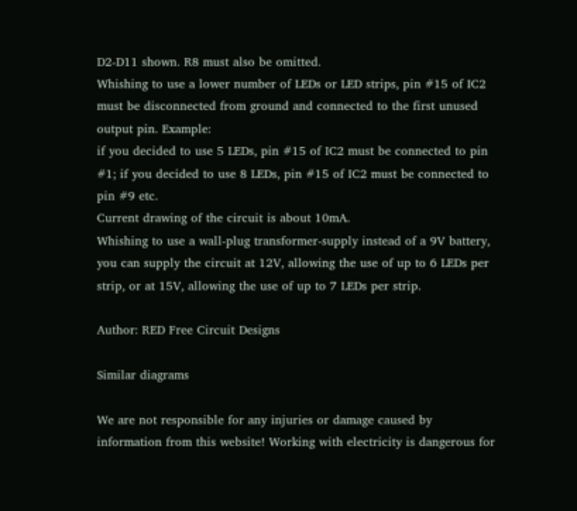D2-D11 shown. R8 must also be omitted.
Whishing to use a lower number of LEDs or LED strips, pin #15 of IC2 must be disconnected from ground and connected to the first unused output pin. Example:
if you decided to use 5 LEDs, pin #15 of IC2 must be connected to pin #1; if you decided to use 8 LEDs, pin #15 of IC2 must be connected to pin #9 etc.
Current drawing of the circuit is about 10mA.
Whishing to use a wall-plug transformer-supply instead of a 9V battery, you can supply the circuit at 12V, allowing the use of up to 6 LEDs per strip, or at 15V, allowing the use of up to 7 LEDs per strip.

Author: RED Free Circuit Designs

Similar diagrams

We are not responsible for any injuries or damage caused by information from this website! Working with electricity is dangerous for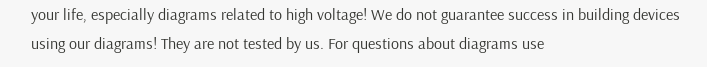your life, especially diagrams related to high voltage! We do not guarantee success in building devices using our diagrams! They are not tested by us. For questions about diagrams use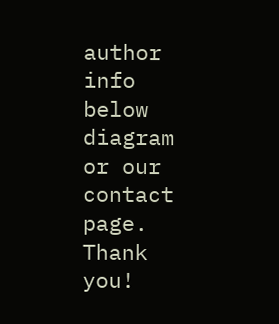author info below diagram or our contact page. Thank you!